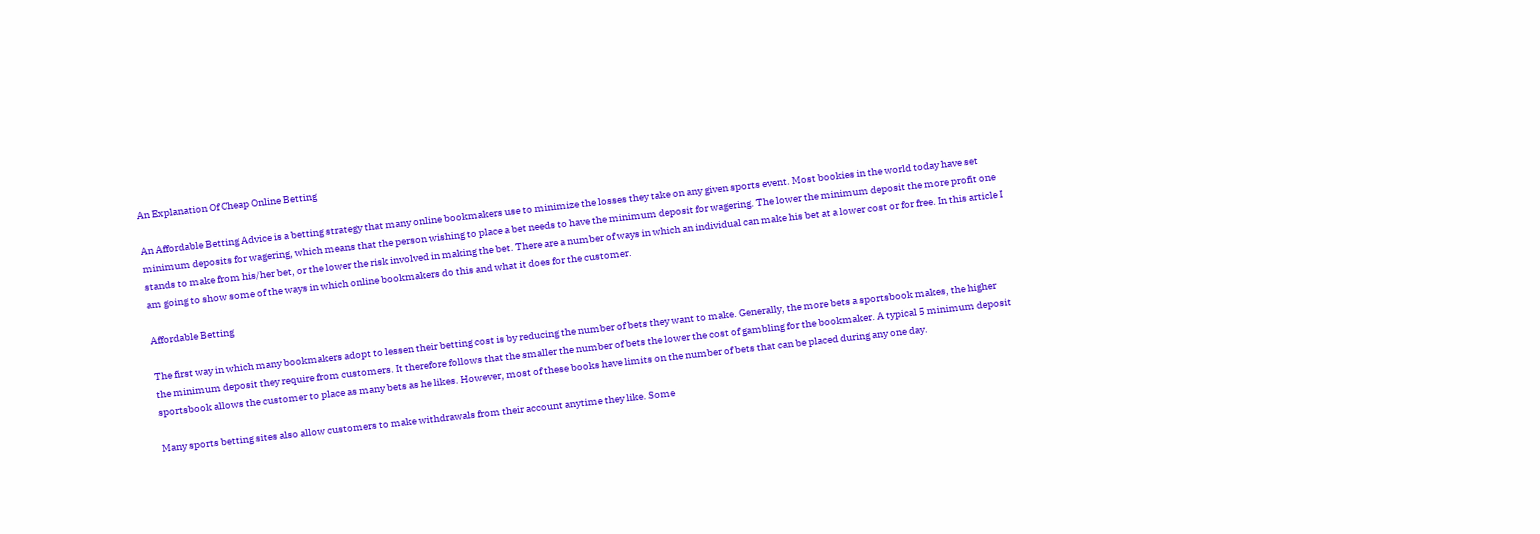An Explanation Of Cheap Online Betting

An Affordable Betting Advice is a betting strategy that many online bookmakers use to minimize the losses they take on any given sports event. Most bookies in the world today have set minimum deposits for wagering, which means that the person wishing to place a bet needs to have the minimum deposit for wagering. The lower the minimum deposit the more profit one stands to make from his/her bet, or the lower the risk involved in making the bet. There are a number of ways in which an individual can make his bet at a lower cost or for free. In this article I am going to show some of the ways in which online bookmakers do this and what it does for the customer.

Affordable Betting

The first way in which many bookmakers adopt to lessen their betting cost is by reducing the number of bets they want to make. Generally, the more bets a sportsbook makes, the higher the minimum deposit they require from customers. It therefore follows that the smaller the number of bets the lower the cost of gambling for the bookmaker. A typical 5 minimum deposit sportsbook allows the customer to place as many bets as he likes. However, most of these books have limits on the number of bets that can be placed during any one day.

Many sports betting sites also allow customers to make withdrawals from their account anytime they like. Some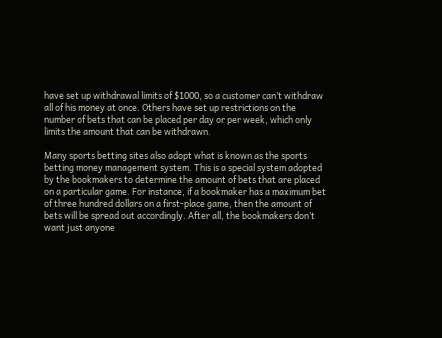have set up withdrawal limits of $1000, so a customer can’t withdraw all of his money at once. Others have set up restrictions on the number of bets that can be placed per day or per week, which only limits the amount that can be withdrawn.

Many sports betting sites also adopt what is known as the sports betting money management system. This is a special system adopted by the bookmakers to determine the amount of bets that are placed on a particular game. For instance, if a bookmaker has a maximum bet of three hundred dollars on a first-place game, then the amount of bets will be spread out accordingly. After all, the bookmakers don’t want just anyone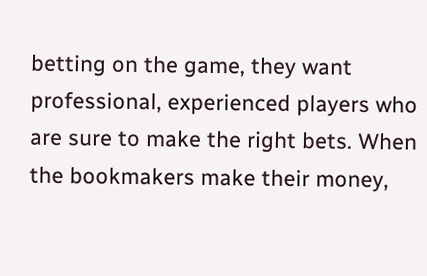betting on the game, they want professional, experienced players who are sure to make the right bets. When the bookmakers make their money,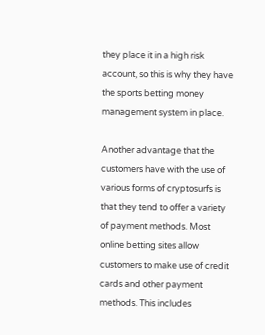they place it in a high risk account, so this is why they have the sports betting money management system in place.

Another advantage that the customers have with the use of various forms of cryptosurfs is that they tend to offer a variety of payment methods. Most online betting sites allow customers to make use of credit cards and other payment methods. This includes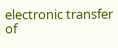electronic transfer of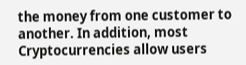the money from one customer to another. In addition, most Cryptocurrencies allow users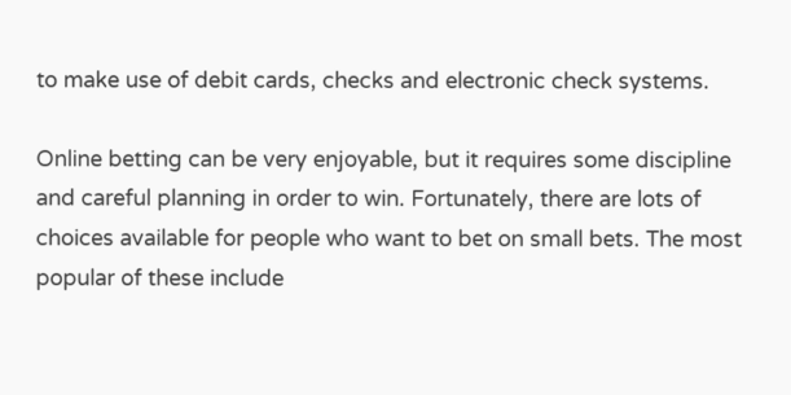to make use of debit cards, checks and electronic check systems.

Online betting can be very enjoyable, but it requires some discipline and careful planning in order to win. Fortunately, there are lots of choices available for people who want to bet on small bets. The most popular of these include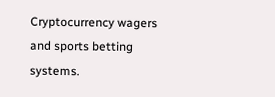Cryptocurrency wagers and sports betting systems.